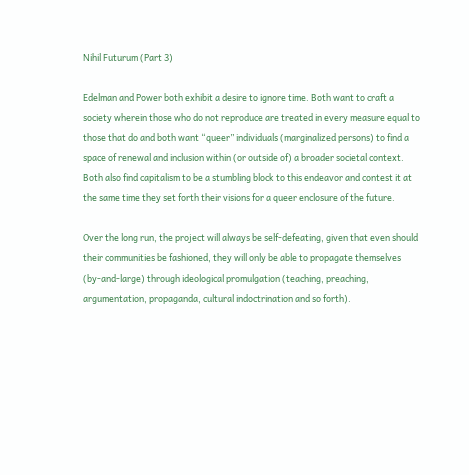Nihil Futurum (Part 3)

Edelman and Power both exhibit a desire to ignore time. Both want to craft a society wherein those who do not reproduce are treated in every measure equal to those that do and both want “queer” individuals (marginalized persons) to find a space of renewal and inclusion within (or outside of) a broader societal context. Both also find capitalism to be a stumbling block to this endeavor and contest it at the same time they set forth their visions for a queer enclosure of the future.

Over the long run, the project will always be self-defeating, given that even should their communities be fashioned, they will only be able to propagate themselves (by-and-large) through ideological promulgation (teaching, preaching, argumentation, propaganda, cultural indoctrination and so forth).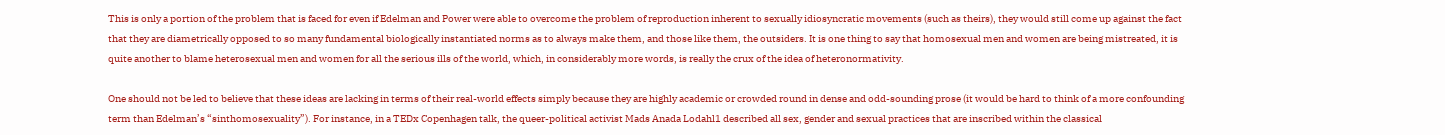This is only a portion of the problem that is faced for even if Edelman and Power were able to overcome the problem of reproduction inherent to sexually idiosyncratic movements (such as theirs), they would still come up against the fact that they are diametrically opposed to so many fundamental biologically instantiated norms as to always make them, and those like them, the outsiders. It is one thing to say that homosexual men and women are being mistreated, it is quite another to blame heterosexual men and women for all the serious ills of the world, which, in considerably more words, is really the crux of the idea of heteronormativity.

One should not be led to believe that these ideas are lacking in terms of their real-world effects simply because they are highly academic or crowded round in dense and odd-sounding prose (it would be hard to think of a more confounding term than Edelman’s “sinthomosexuality”). For instance, in a TEDx Copenhagen talk, the queer-political activist Mads Anada Lodahl1 described all sex, gender and sexual practices that are inscribed within the classical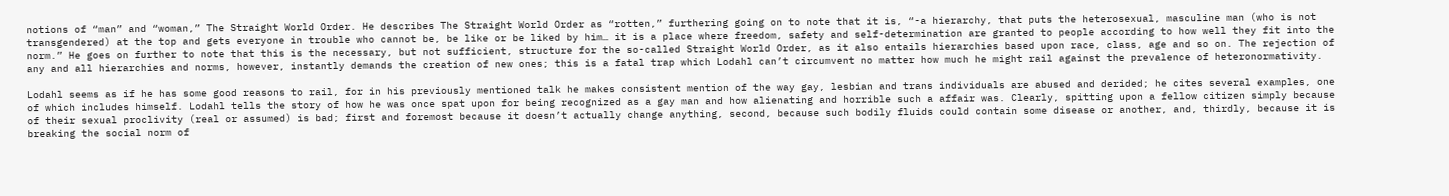notions of “man” and “woman,” The Straight World Order. He describes The Straight World Order as “rotten,” furthering going on to note that it is, “-a hierarchy, that puts the heterosexual, masculine man (who is not transgendered) at the top and gets everyone in trouble who cannot be, be like or be liked by him… it is a place where freedom, safety and self-determination are granted to people according to how well they fit into the norm.” He goes on further to note that this is the necessary, but not sufficient, structure for the so-called Straight World Order, as it also entails hierarchies based upon race, class, age and so on. The rejection of any and all hierarchies and norms, however, instantly demands the creation of new ones; this is a fatal trap which Lodahl can’t circumvent no matter how much he might rail against the prevalence of heteronormativity.

Lodahl seems as if he has some good reasons to rail, for in his previously mentioned talk he makes consistent mention of the way gay, lesbian and trans individuals are abused and derided; he cites several examples, one of which includes himself. Lodahl tells the story of how he was once spat upon for being recognized as a gay man and how alienating and horrible such a affair was. Clearly, spitting upon a fellow citizen simply because of their sexual proclivity (real or assumed) is bad; first and foremost because it doesn’t actually change anything, second, because such bodily fluids could contain some disease or another, and, thirdly, because it is breaking the social norm of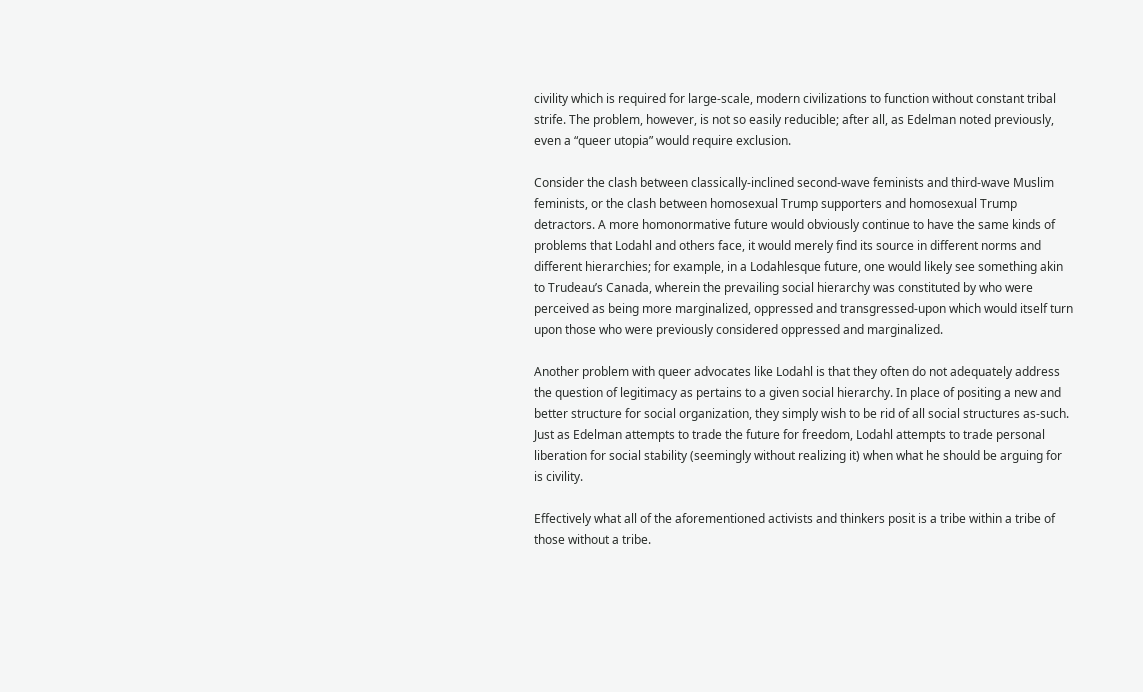civility which is required for large-scale, modern civilizations to function without constant tribal strife. The problem, however, is not so easily reducible; after all, as Edelman noted previously, even a “queer utopia” would require exclusion.

Consider the clash between classically-inclined second-wave feminists and third-wave Muslim feminists, or the clash between homosexual Trump supporters and homosexual Trump detractors. A more homonormative future would obviously continue to have the same kinds of problems that Lodahl and others face, it would merely find its source in different norms and different hierarchies; for example, in a Lodahlesque future, one would likely see something akin to Trudeau’s Canada, wherein the prevailing social hierarchy was constituted by who were perceived as being more marginalized, oppressed and transgressed-upon which would itself turn upon those who were previously considered oppressed and marginalized.

Another problem with queer advocates like Lodahl is that they often do not adequately address the question of legitimacy as pertains to a given social hierarchy. In place of positing a new and better structure for social organization, they simply wish to be rid of all social structures as-such. Just as Edelman attempts to trade the future for freedom, Lodahl attempts to trade personal liberation for social stability (seemingly without realizing it) when what he should be arguing for is civility.

Effectively what all of the aforementioned activists and thinkers posit is a tribe within a tribe of those without a tribe.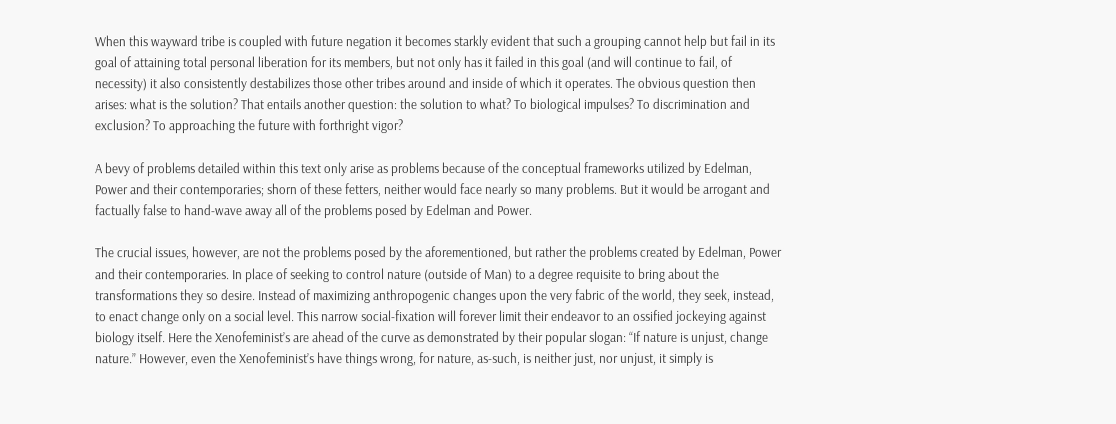When this wayward tribe is coupled with future negation it becomes starkly evident that such a grouping cannot help but fail in its goal of attaining total personal liberation for its members, but not only has it failed in this goal (and will continue to fail, of necessity) it also consistently destabilizes those other tribes around and inside of which it operates. The obvious question then arises: what is the solution? That entails another question: the solution to what? To biological impulses? To discrimination and exclusion? To approaching the future with forthright vigor?

A bevy of problems detailed within this text only arise as problems because of the conceptual frameworks utilized by Edelman, Power and their contemporaries; shorn of these fetters, neither would face nearly so many problems. But it would be arrogant and factually false to hand-wave away all of the problems posed by Edelman and Power.

The crucial issues, however, are not the problems posed by the aforementioned, but rather the problems created by Edelman, Power and their contemporaries. In place of seeking to control nature (outside of Man) to a degree requisite to bring about the transformations they so desire. Instead of maximizing anthropogenic changes upon the very fabric of the world, they seek, instead, to enact change only on a social level. This narrow social-fixation will forever limit their endeavor to an ossified jockeying against biology itself. Here the Xenofeminist’s are ahead of the curve as demonstrated by their popular slogan: “If nature is unjust, change nature.” However, even the Xenofeminist’s have things wrong, for nature, as-such, is neither just, nor unjust, it simply is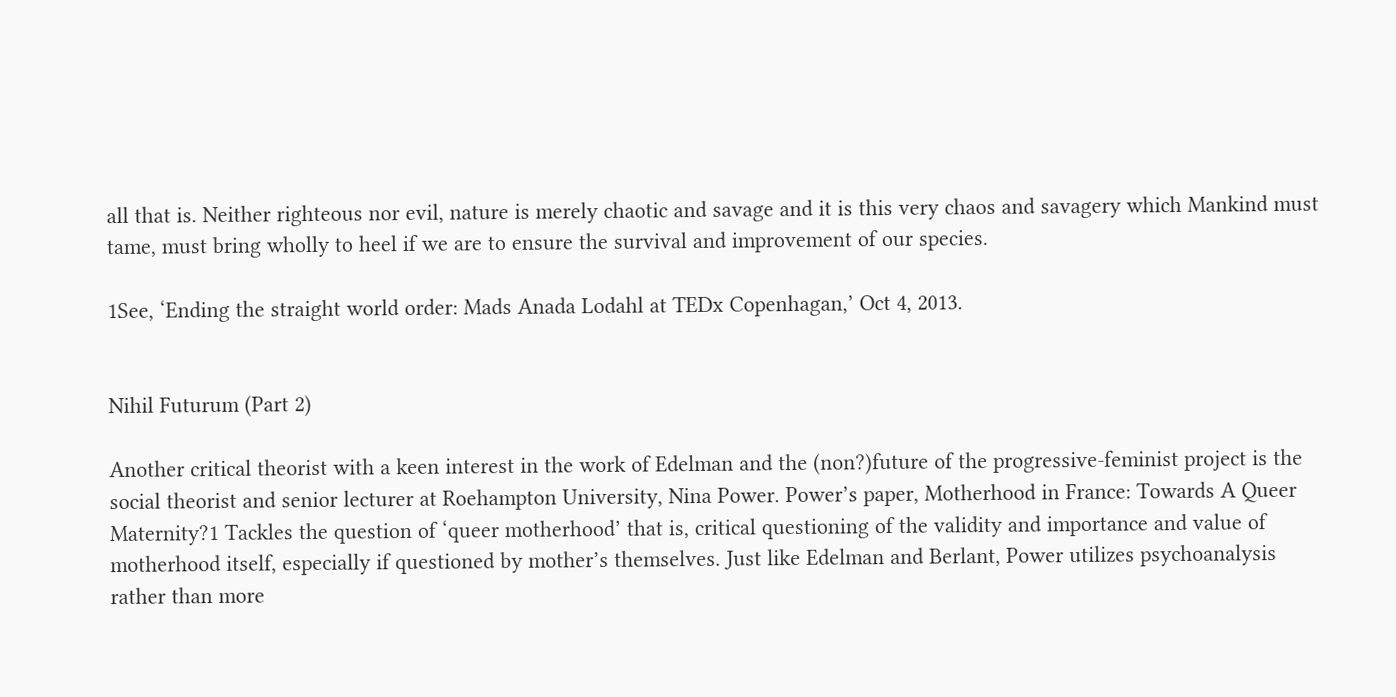all that is. Neither righteous nor evil, nature is merely chaotic and savage and it is this very chaos and savagery which Mankind must tame, must bring wholly to heel if we are to ensure the survival and improvement of our species.

1See, ‘Ending the straight world order: Mads Anada Lodahl at TEDx Copenhagan,’ Oct 4, 2013.


Nihil Futurum (Part 2)

Another critical theorist with a keen interest in the work of Edelman and the (non?)future of the progressive-feminist project is the social theorist and senior lecturer at Roehampton University, Nina Power. Power’s paper, Motherhood in France: Towards A Queer Maternity?1 Tackles the question of ‘queer motherhood’ that is, critical questioning of the validity and importance and value of motherhood itself, especially if questioned by mother’s themselves. Just like Edelman and Berlant, Power utilizes psychoanalysis rather than more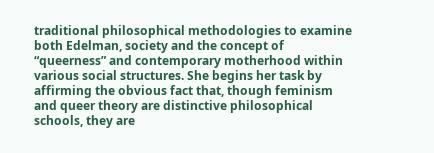traditional philosophical methodologies to examine both Edelman, society and the concept of “queerness” and contemporary motherhood within various social structures. She begins her task by affirming the obvious fact that, though feminism and queer theory are distinctive philosophical schools, they are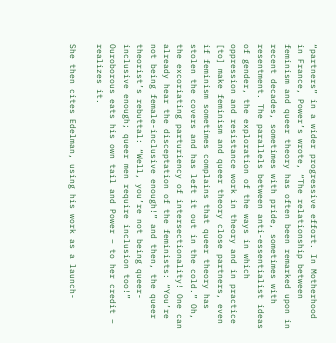“partners” in a wider progressive effort. In Motherhood in France, Power’s wrote, “The relationship between feminism and queer theory has often been remarked upon in recent decades, sometimes with pride, sometimes with resentment. The parallels between anti-essentialist ideas of gender, the exploration of the ways in which oppression and resistance work in theory and in practice [to] make feminism and queer theory close partners, even if feminism sometimes complains that queer theory has stolen the covers and has left it out in the cold.” Oh, the excoriating parturiency of intersectionality! One can already hear the disceptation of the feminists: “You’re not being female-inclusive enough!” and then, the queer theorist’s rebuttal: “Well, you’re not being queer-inclusive enough; queer men require inclusion too!” Ouroborous eats his own tail and Power – to her credit – realizes it.

She then cites Edelman, using his work as a launch-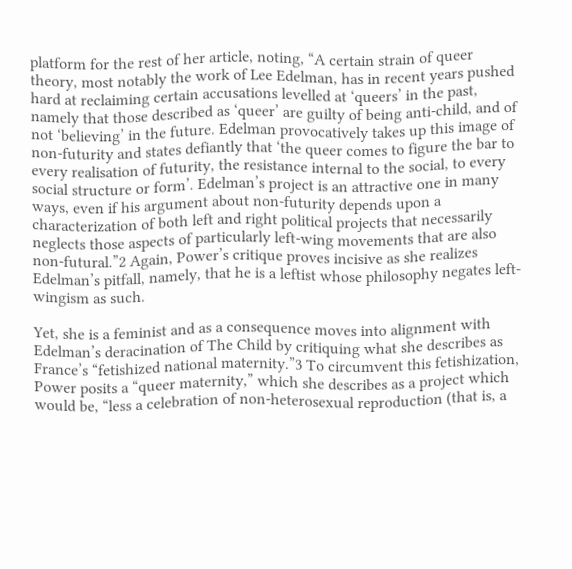platform for the rest of her article, noting, “A certain strain of queer theory, most notably the work of Lee Edelman, has in recent years pushed hard at reclaiming certain accusations levelled at ‘queers’ in the past, namely that those described as ‘queer’ are guilty of being anti-child, and of not ‘believing’ in the future. Edelman provocatively takes up this image of non-futurity and states defiantly that ‘the queer comes to figure the bar to every realisation of futurity, the resistance internal to the social, to every social structure or form’. Edelman’s project is an attractive one in many ways, even if his argument about non-futurity depends upon a characterization of both left and right political projects that necessarily neglects those aspects of particularly left-wing movements that are also non-futural.”2 Again, Power’s critique proves incisive as she realizes Edelman’s pitfall, namely, that he is a leftist whose philosophy negates left-wingism as such.

Yet, she is a feminist and as a consequence moves into alignment with Edelman’s deracination of The Child by critiquing what she describes as France’s “fetishized national maternity.”3 To circumvent this fetishization, Power posits a “queer maternity,” which she describes as a project which would be, “less a celebration of non-heterosexual reproduction (that is, a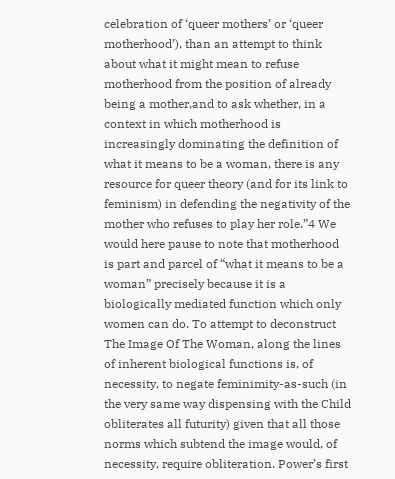celebration of ‘queer mothers’ or ‘queer motherhood’), than an attempt to think about what it might mean to refuse motherhood from the position of already being a mother,and to ask whether, in a context in which motherhood is increasingly dominating the definition of what it means to be a woman, there is any resource for queer theory (and for its link to feminism) in defending the negativity of the mother who refuses to play her role.”4 We would here pause to note that motherhood is part and parcel of “what it means to be a woman” precisely because it is a biologically mediated function which only women can do. To attempt to deconstruct The Image Of The Woman, along the lines of inherent biological functions is, of necessity, to negate feminimity-as-such (in the very same way dispensing with the Child obliterates all futurity) given that all those norms which subtend the image would, of necessity, require obliteration. Power’s first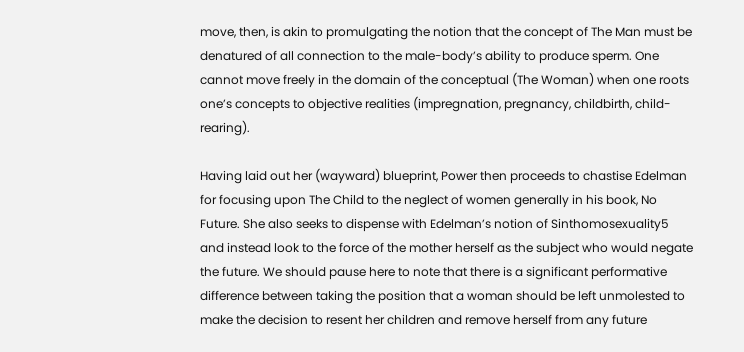move, then, is akin to promulgating the notion that the concept of The Man must be denatured of all connection to the male-body’s ability to produce sperm. One cannot move freely in the domain of the conceptual (The Woman) when one roots one’s concepts to objective realities (impregnation, pregnancy, childbirth, child-rearing).

Having laid out her (wayward) blueprint, Power then proceeds to chastise Edelman for focusing upon The Child to the neglect of women generally in his book, No Future. She also seeks to dispense with Edelman’s notion of Sinthomosexuality5 and instead look to the force of the mother herself as the subject who would negate the future. We should pause here to note that there is a significant performative difference between taking the position that a woman should be left unmolested to make the decision to resent her children and remove herself from any future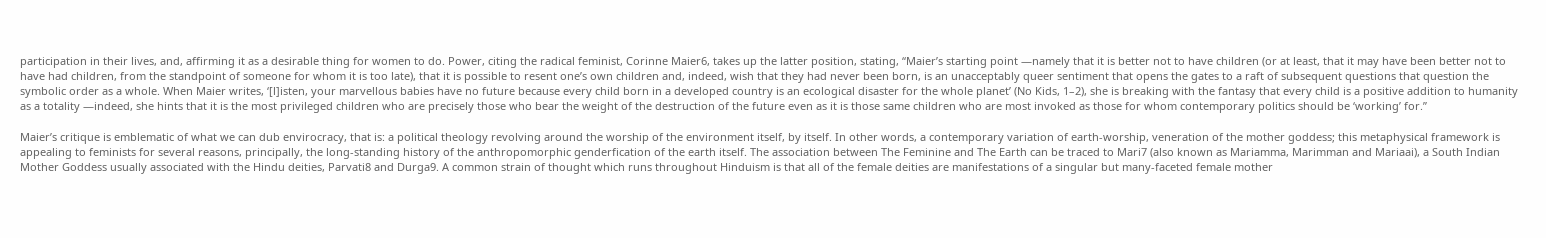participation in their lives, and, affirming it as a desirable thing for women to do. Power, citing the radical feminist, Corinne Maier6, takes up the latter position, stating, “Maier’s starting point —namely that it is better not to have children (or at least, that it may have been better not to have had children, from the standpoint of someone for whom it is too late), that it is possible to resent one’s own children and, indeed, wish that they had never been born, is an unacceptably queer sentiment that opens the gates to a raft of subsequent questions that question the symbolic order as a whole. When Maier writes, ‘[l]isten, your marvellous babies have no future because every child born in a developed country is an ecological disaster for the whole planet’ (No Kids, 1–2), she is breaking with the fantasy that every child is a positive addition to humanity as a totality —indeed, she hints that it is the most privileged children who are precisely those who bear the weight of the destruction of the future even as it is those same children who are most invoked as those for whom contemporary politics should be ‘working’ for.”

Maier’s critique is emblematic of what we can dub envirocracy, that is: a political theology revolving around the worship of the environment itself, by itself. In other words, a contemporary variation of earth-worship, veneration of the mother goddess; this metaphysical framework is appealing to feminists for several reasons, principally, the long-standing history of the anthropomorphic genderfication of the earth itself. The association between The Feminine and The Earth can be traced to Mari7 (also known as Mariamma, Marimman and Mariaai), a South Indian Mother Goddess usually associated with the Hindu deities, Parvati8 and Durga9. A common strain of thought which runs throughout Hinduism is that all of the female deities are manifestations of a singular but many-faceted female mother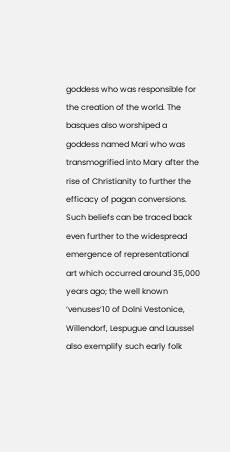goddess who was responsible for the creation of the world. The basques also worshiped a goddess named Mari who was transmogrified into Mary after the rise of Christianity to further the efficacy of pagan conversions. Such beliefs can be traced back even further to the widespread emergence of representational art which occurred around 35,000 years ago; the well known ‘venuses’10 of Dolni Vestonice, Willendorf, Lespugue and Laussel also exemplify such early folk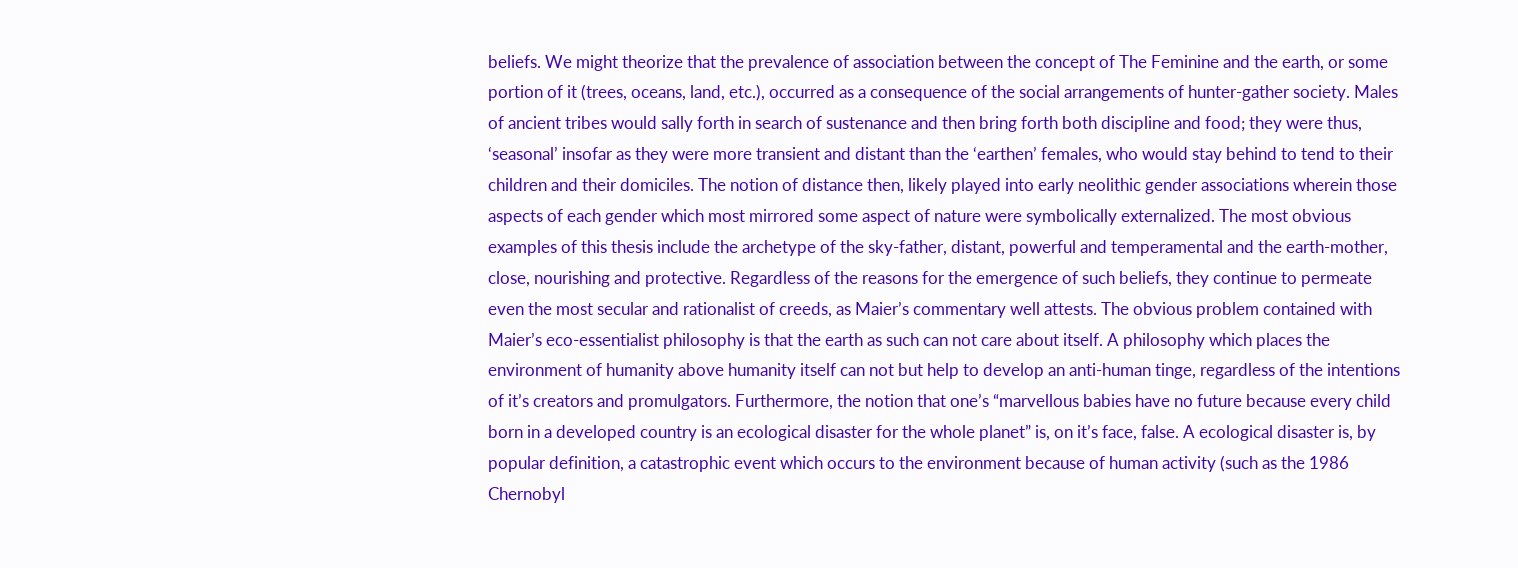beliefs. We might theorize that the prevalence of association between the concept of The Feminine and the earth, or some portion of it (trees, oceans, land, etc.), occurred as a consequence of the social arrangements of hunter-gather society. Males of ancient tribes would sally forth in search of sustenance and then bring forth both discipline and food; they were thus, ‘seasonal’ insofar as they were more transient and distant than the ‘earthen’ females, who would stay behind to tend to their children and their domiciles. The notion of distance then, likely played into early neolithic gender associations wherein those aspects of each gender which most mirrored some aspect of nature were symbolically externalized. The most obvious examples of this thesis include the archetype of the sky-father, distant, powerful and temperamental and the earth-mother, close, nourishing and protective. Regardless of the reasons for the emergence of such beliefs, they continue to permeate even the most secular and rationalist of creeds, as Maier’s commentary well attests. The obvious problem contained with Maier’s eco-essentialist philosophy is that the earth as such can not care about itself. A philosophy which places the environment of humanity above humanity itself can not but help to develop an anti-human tinge, regardless of the intentions of it’s creators and promulgators. Furthermore, the notion that one’s “marvellous babies have no future because every child born in a developed country is an ecological disaster for the whole planet” is, on it’s face, false. A ecological disaster is, by popular definition, a catastrophic event which occurs to the environment because of human activity (such as the 1986 Chernobyl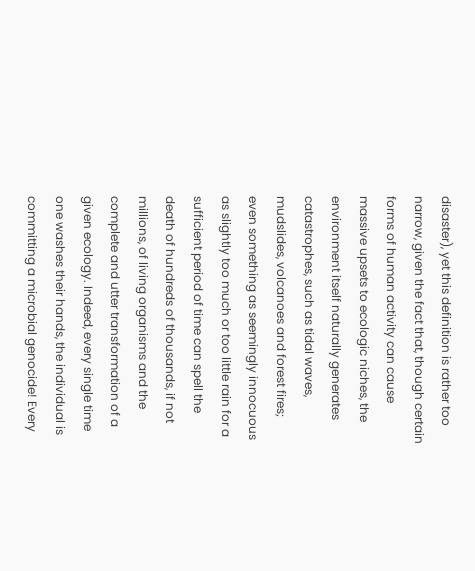disaster), yet this definition is rather too narrow, given the fact that, though certain forms of human activity can cause massive upsets to ecologic niches, the environment itself naturally generates catastrophes, such as tidal waves, mudslides, volcanoes and forest fires; even something as seemingly innocuous as slightly too much or too little rain for a sufficient period of time can spell the death of hundreds of thousands, if not millions, of living organisms and the complete and utter transformation of a given ecology. Indeed, every single time one washes their hands, the individual is committing a microbial genocide! Every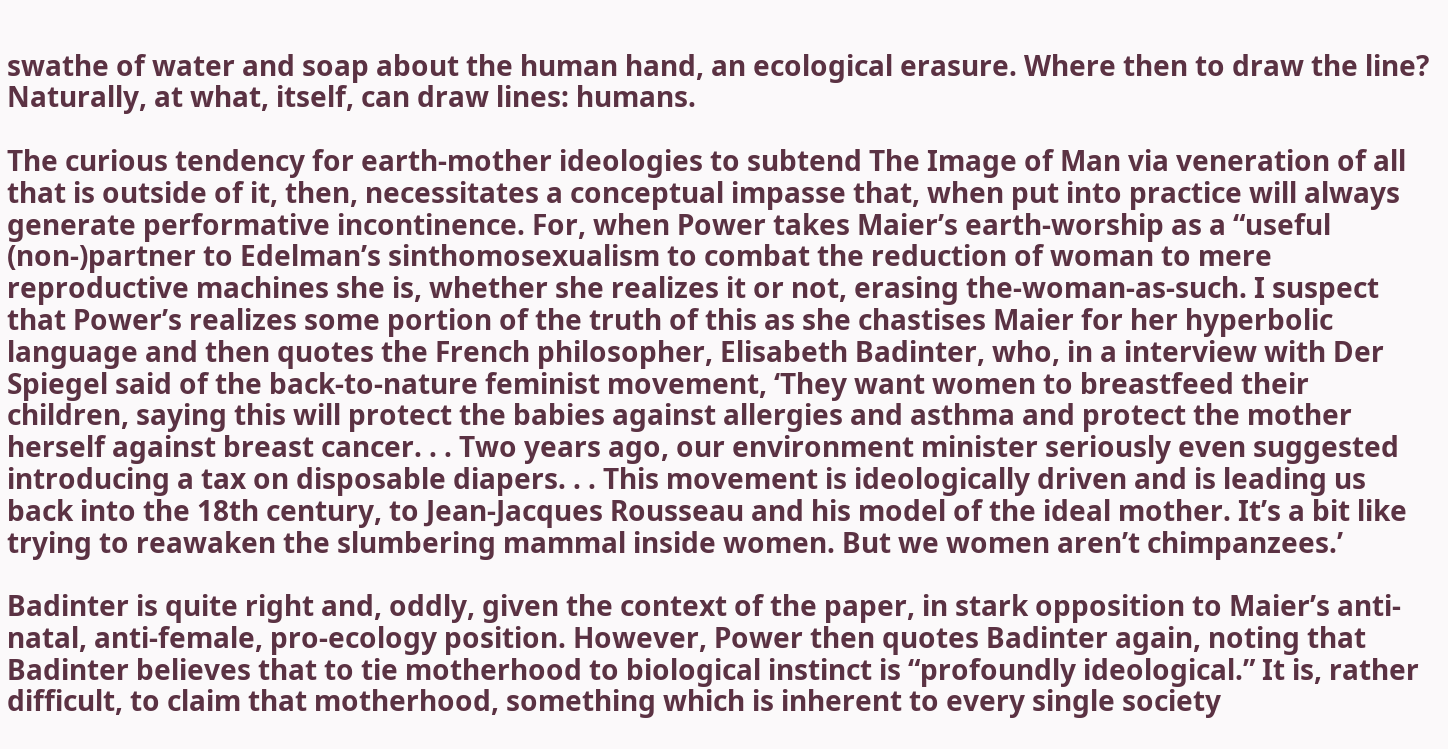swathe of water and soap about the human hand, an ecological erasure. Where then to draw the line? Naturally, at what, itself, can draw lines: humans.

The curious tendency for earth-mother ideologies to subtend The Image of Man via veneration of all that is outside of it, then, necessitates a conceptual impasse that, when put into practice will always generate performative incontinence. For, when Power takes Maier’s earth-worship as a “useful (non-)partner to Edelman’s sinthomosexualism to combat the reduction of woman to mere reproductive machines she is, whether she realizes it or not, erasing the-woman-as-such. I suspect that Power’s realizes some portion of the truth of this as she chastises Maier for her hyperbolic language and then quotes the French philosopher, Elisabeth Badinter, who, in a interview with Der Spiegel said of the back-to-nature feminist movement, ‘They want women to breastfeed their children, saying this will protect the babies against allergies and asthma and protect the mother herself against breast cancer. . . Two years ago, our environment minister seriously even suggested introducing a tax on disposable diapers. . . This movement is ideologically driven and is leading us back into the 18th century, to Jean-Jacques Rousseau and his model of the ideal mother. It’s a bit like trying to reawaken the slumbering mammal inside women. But we women aren’t chimpanzees.’

Badinter is quite right and, oddly, given the context of the paper, in stark opposition to Maier’s anti-natal, anti-female, pro-ecology position. However, Power then quotes Badinter again, noting that Badinter believes that to tie motherhood to biological instinct is “profoundly ideological.” It is, rather difficult, to claim that motherhood, something which is inherent to every single society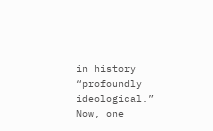in history “profoundly ideological.” Now, one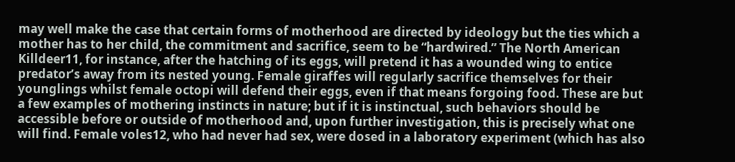may well make the case that certain forms of motherhood are directed by ideology but the ties which a mother has to her child, the commitment and sacrifice, seem to be “hardwired.” The North American Killdeer11, for instance, after the hatching of its eggs, will pretend it has a wounded wing to entice predator’s away from its nested young. Female giraffes will regularly sacrifice themselves for their younglings whilst female octopi will defend their eggs, even if that means forgoing food. These are but a few examples of mothering instincts in nature; but if it is instinctual, such behaviors should be accessible before or outside of motherhood and, upon further investigation, this is precisely what one will find. Female voles12, who had never had sex, were dosed in a laboratory experiment (which has also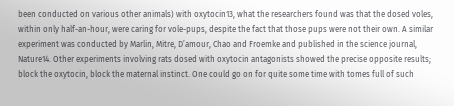been conducted on various other animals) with oxytocin13, what the researchers found was that the dosed voles, within only half-an-hour, were caring for vole-pups, despite the fact that those pups were not their own. A similar experiment was conducted by Marlin, Mitre, D’amour, Chao and Froemke and published in the science journal, Nature14. Other experiments involving rats dosed with oxytocin antagonists showed the precise opposite results; block the oxytocin, block the maternal instinct. One could go on for quite some time with tomes full of such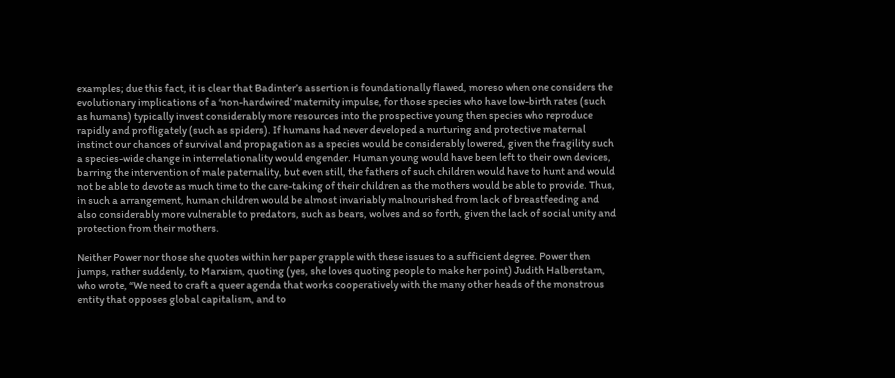examples; due this fact, it is clear that Badinter’s assertion is foundationally flawed, moreso when one considers the evolutionary implications of a ‘non-hardwired’ maternity impulse, for those species who have low-birth rates (such as humans) typically invest considerably more resources into the prospective young then species who reproduce rapidly and profligately (such as spiders). If humans had never developed a nurturing and protective maternal instinct our chances of survival and propagation as a species would be considerably lowered, given the fragility such a species-wide change in interrelationality would engender. Human young would have been left to their own devices, barring the intervention of male paternality, but even still, the fathers of such children would have to hunt and would not be able to devote as much time to the care-taking of their children as the mothers would be able to provide. Thus, in such a arrangement, human children would be almost invariably malnourished from lack of breastfeeding and also considerably more vulnerable to predators, such as bears, wolves and so forth, given the lack of social unity and protection from their mothers.

Neither Power nor those she quotes within her paper grapple with these issues to a sufficient degree. Power then jumps, rather suddenly, to Marxism, quoting (yes, she loves quoting people to make her point) Judith Halberstam, who wrote, “We need to craft a queer agenda that works cooperatively with the many other heads of the monstrous entity that opposes global capitalism, and to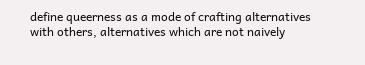define queerness as a mode of crafting alternatives with others, alternatives which are not naively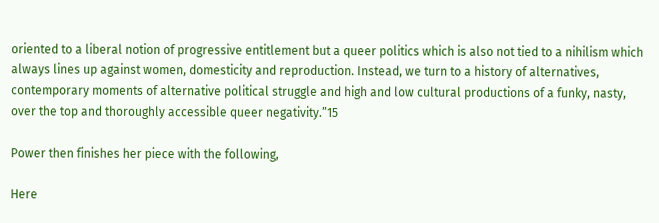oriented to a liberal notion of progressive entitlement but a queer politics which is also not tied to a nihilism which always lines up against women, domesticity and reproduction. Instead, we turn to a history of alternatives, contemporary moments of alternative political struggle and high and low cultural productions of a funky, nasty, over the top and thoroughly accessible queer negativity.”15

Power then finishes her piece with the following,

Here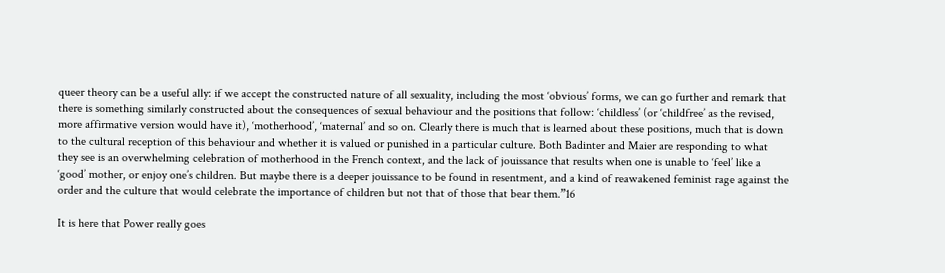queer theory can be a useful ally: if we accept the constructed nature of all sexuality, including the most ‘obvious’ forms, we can go further and remark that there is something similarly constructed about the consequences of sexual behaviour and the positions that follow: ‘childless’ (or ‘childfree’ as the revised, more affirmative version would have it), ‘motherhood’, ‘maternal’ and so on. Clearly there is much that is learned about these positions, much that is down to the cultural reception of this behaviour and whether it is valued or punished in a particular culture. Both Badinter and Maier are responding to what they see is an overwhelming celebration of motherhood in the French context, and the lack of jouissance that results when one is unable to ‘feel’ like a ‘good’ mother, or enjoy one’s children. But maybe there is a deeper jouissance to be found in resentment, and a kind of reawakened feminist rage against the order and the culture that would celebrate the importance of children but not that of those that bear them.”16

It is here that Power really goes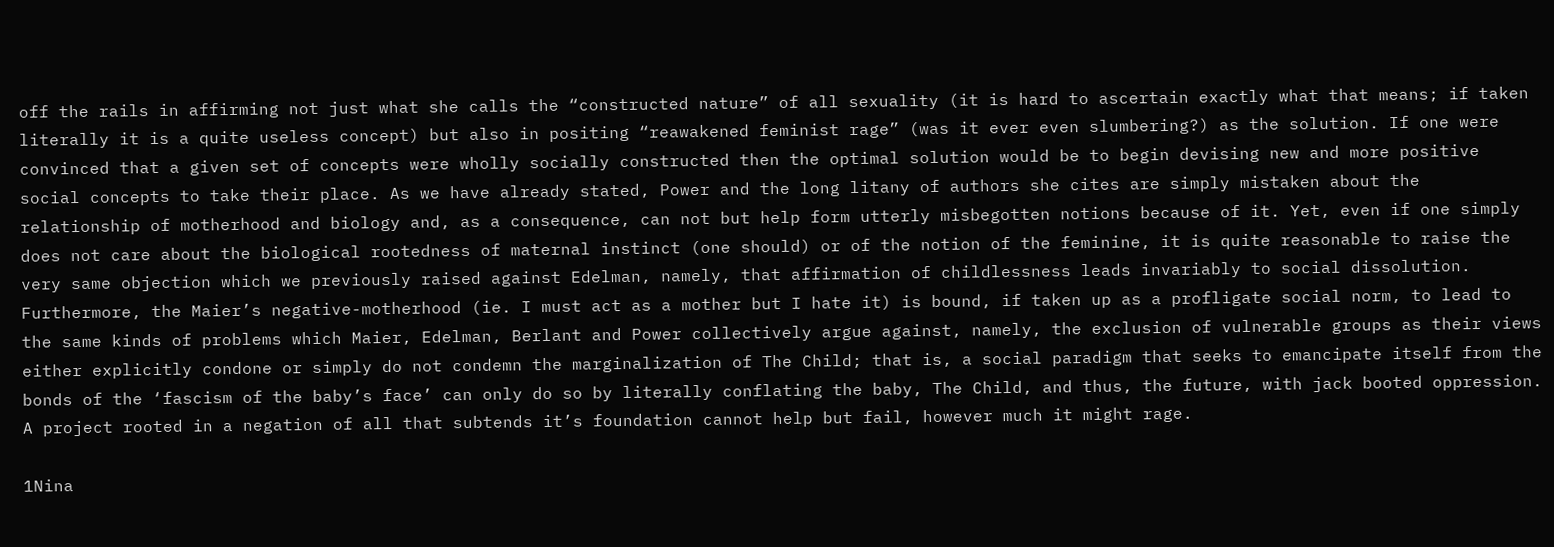off the rails in affirming not just what she calls the “constructed nature” of all sexuality (it is hard to ascertain exactly what that means; if taken literally it is a quite useless concept) but also in positing “reawakened feminist rage” (was it ever even slumbering?) as the solution. If one were convinced that a given set of concepts were wholly socially constructed then the optimal solution would be to begin devising new and more positive social concepts to take their place. As we have already stated, Power and the long litany of authors she cites are simply mistaken about the relationship of motherhood and biology and, as a consequence, can not but help form utterly misbegotten notions because of it. Yet, even if one simply does not care about the biological rootedness of maternal instinct (one should) or of the notion of the feminine, it is quite reasonable to raise the very same objection which we previously raised against Edelman, namely, that affirmation of childlessness leads invariably to social dissolution. Furthermore, the Maier’s negative-motherhood (ie. I must act as a mother but I hate it) is bound, if taken up as a profligate social norm, to lead to the same kinds of problems which Maier, Edelman, Berlant and Power collectively argue against, namely, the exclusion of vulnerable groups as their views either explicitly condone or simply do not condemn the marginalization of The Child; that is, a social paradigm that seeks to emancipate itself from the bonds of the ‘fascism of the baby’s face’ can only do so by literally conflating the baby, The Child, and thus, the future, with jack booted oppression. A project rooted in a negation of all that subtends it’s foundation cannot help but fail, however much it might rage.

1Nina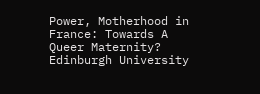Power, Motherhood in France: Towards A Queer Maternity? Edinburgh University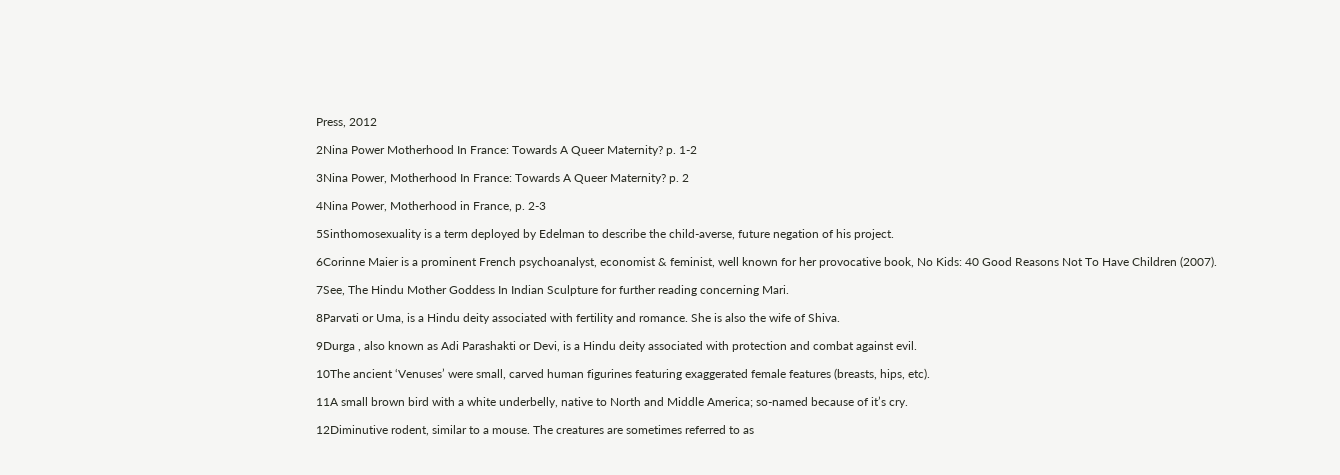Press, 2012

2Nina Power Motherhood In France: Towards A Queer Maternity? p. 1-2

3Nina Power, Motherhood In France: Towards A Queer Maternity? p. 2

4Nina Power, Motherhood in France, p. 2-3

5Sinthomosexuality is a term deployed by Edelman to describe the child-averse, future negation of his project.

6Corinne Maier is a prominent French psychoanalyst, economist & feminist, well known for her provocative book, No Kids: 40 Good Reasons Not To Have Children (2007).

7See, The Hindu Mother Goddess In Indian Sculpture for further reading concerning Mari.

8Parvati or Uma, is a Hindu deity associated with fertility and romance. She is also the wife of Shiva.

9Durga , also known as Adi Parashakti or Devi, is a Hindu deity associated with protection and combat against evil.

10The ancient ‘Venuses’ were small, carved human figurines featuring exaggerated female features (breasts, hips, etc).

11A small brown bird with a white underbelly, native to North and Middle America; so-named because of it’s cry.

12Diminutive rodent, similar to a mouse. The creatures are sometimes referred to as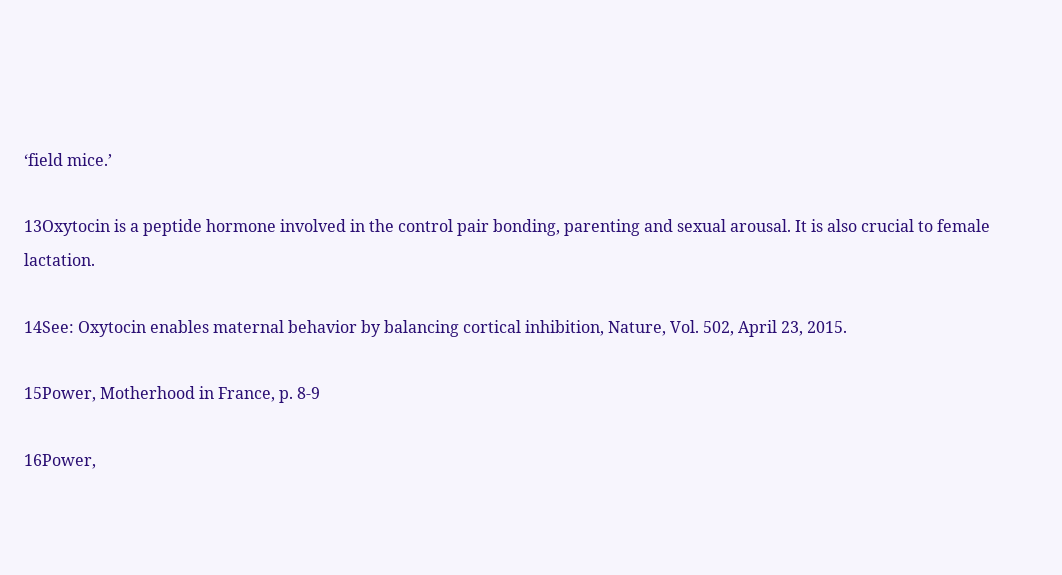‘field mice.’

13Oxytocin is a peptide hormone involved in the control pair bonding, parenting and sexual arousal. It is also crucial to female lactation.

14See: Oxytocin enables maternal behavior by balancing cortical inhibition, Nature, Vol. 502, April 23, 2015.

15Power, Motherhood in France, p. 8-9

16Power,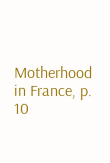Motherhood in France, p. 10